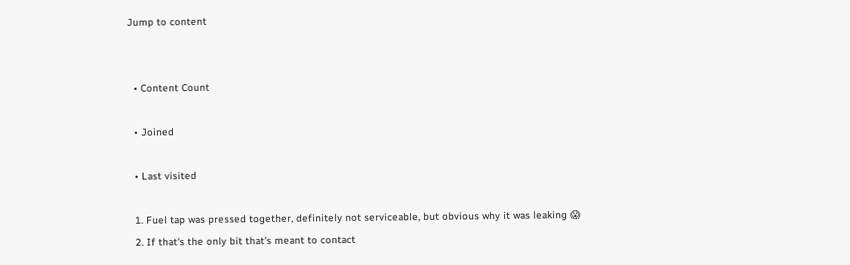Jump to content


  • Content Count

  • Joined

  • Last visited

  1. Fuel tap was pressed together, definitely not serviceable, but obvious why it was leaking 😱
  2. If that's the only bit that's meant to contact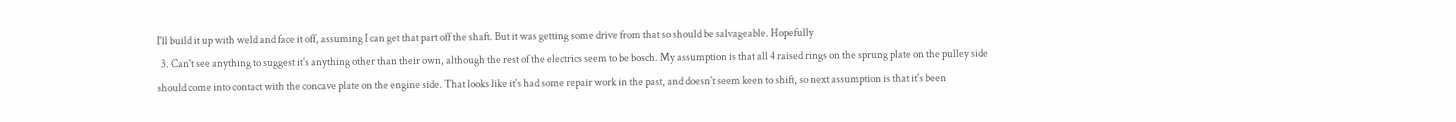I'll build it up with weld and face it off, assuming I can get that part off the shaft. But it was getting some drive from that so should be salvageable. Hopefully
  3. Can't see anything to suggest it's anything other than their own, although the rest of the electrics seem to be bosch. My assumption is that all 4 raised rings on the sprung plate on the pulley side should come into contact with the concave plate on the engine side. That looks like it's had some repair work in the past, and doesn't seem keen to shift, so next assumption is that it's been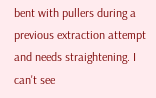bent with pullers during a previous extraction attempt and needs straightening. I can't see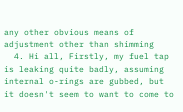any other obvious means of adjustment other than shimming
  4. Hi all, Firstly, my fuel tap is leaking quite badly, assuming internal o-rings are gubbed, but it doesn't seem to want to come to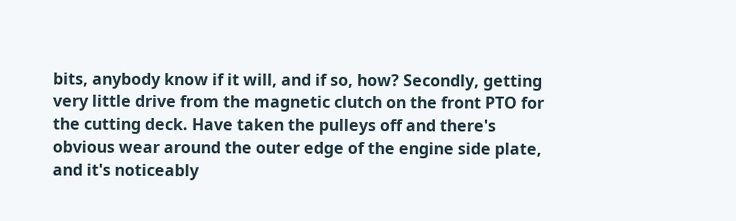bits, anybody know if it will, and if so, how? Secondly, getting very little drive from the magnetic clutch on the front PTO for the cutting deck. Have taken the pulleys off and there's obvious wear around the outer edge of the engine side plate, and it's noticeably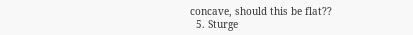concave, should this be flat??
  5. Sturge